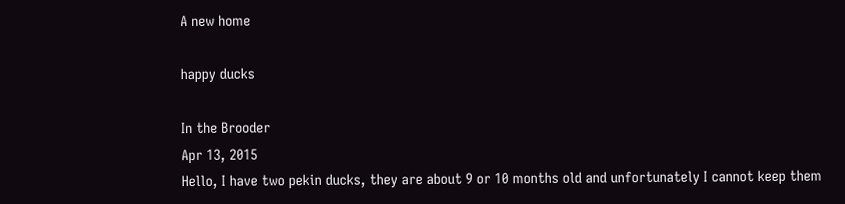A new home

happy ducks

In the Brooder
Apr 13, 2015
Hello, I have two pekin ducks, they are about 9 or 10 months old and unfortunately I cannot keep them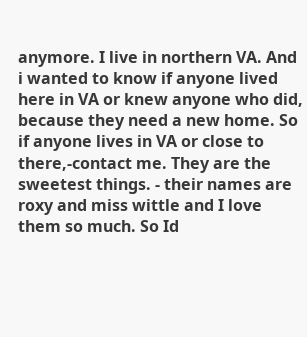anymore. I live in northern VA. And i wanted to know if anyone lived here in VA or knew anyone who did, because they need a new home. So if anyone lives in VA or close to there,-contact me. They are the sweetest things. - their names are roxy and miss wittle and I love them so much. So Id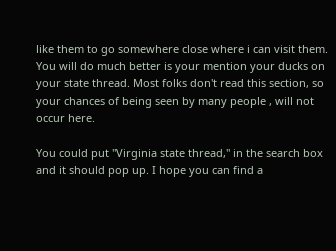like them to go somewhere close where i can visit them.
You will do much better is your mention your ducks on your state thread. Most folks don't read this section, so your chances of being seen by many people , will not occur here.

You could put "Virginia state thread," in the search box and it should pop up. I hope you can find a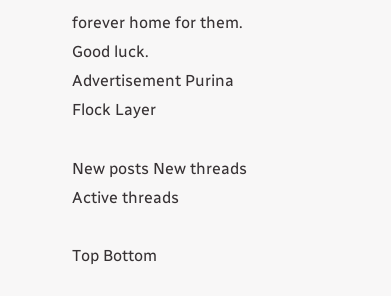forever home for them. Good luck.
Advertisement Purina Flock Layer

New posts New threads Active threads

Top Bottom